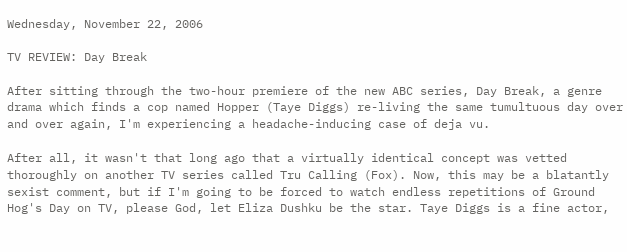Wednesday, November 22, 2006

TV REVIEW: Day Break

After sitting through the two-hour premiere of the new ABC series, Day Break, a genre drama which finds a cop named Hopper (Taye Diggs) re-living the same tumultuous day over and over again, I'm experiencing a headache-inducing case of deja vu.

After all, it wasn't that long ago that a virtually identical concept was vetted thoroughly on another TV series called Tru Calling (Fox). Now, this may be a blatantly sexist comment, but if I'm going to be forced to watch endless repetitions of Ground Hog's Day on TV, please God, let Eliza Dushku be the star. Taye Diggs is a fine actor,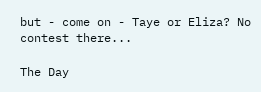but - come on - Taye or Eliza? No contest there...

The Day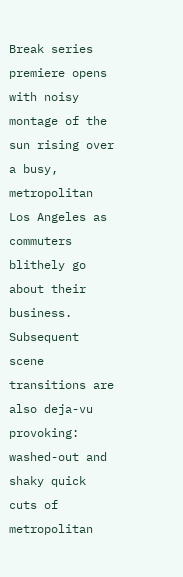Break series premiere opens with noisy montage of the sun rising over a busy, metropolitan Los Angeles as commuters blithely go about their business. Subsequent scene transitions are also deja-vu provoking: washed-out and shaky quick cuts of metropolitan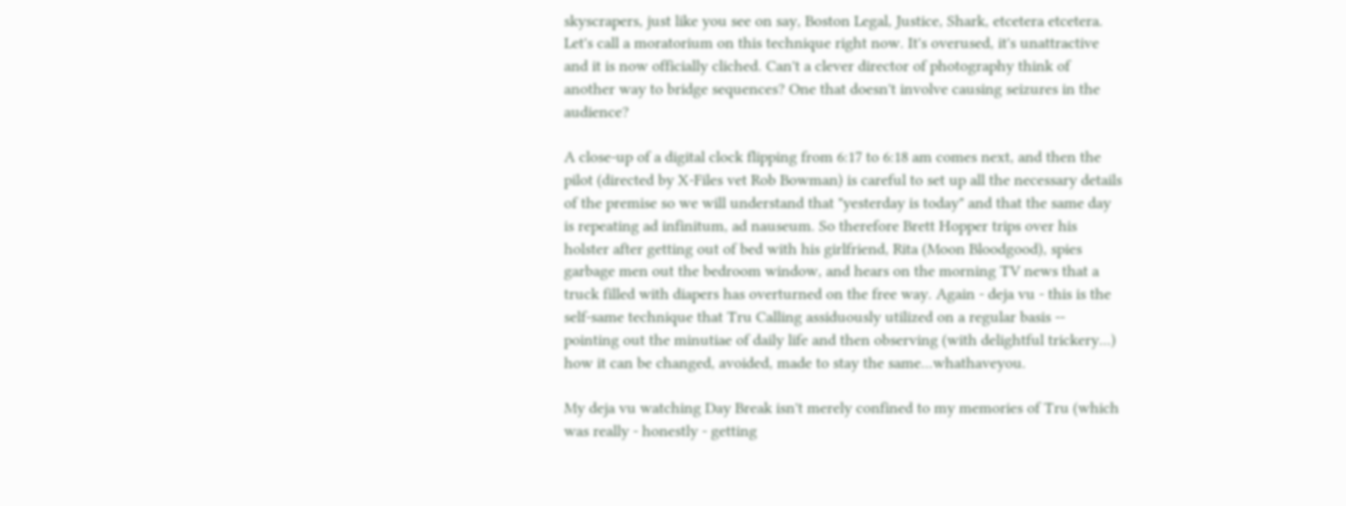skyscrapers, just like you see on say, Boston Legal, Justice, Shark, etcetera etcetera. Let's call a moratorium on this technique right now. It's overused, it's unattractive and it is now officially cliched. Can't a clever director of photography think of another way to bridge sequences? One that doesn't involve causing seizures in the audience?

A close-up of a digital clock flipping from 6:17 to 6:18 am comes next, and then the pilot (directed by X-Files vet Rob Bowman) is careful to set up all the necessary details of the premise so we will understand that "yesterday is today" and that the same day is repeating ad infinitum, ad nauseum. So therefore Brett Hopper trips over his holster after getting out of bed with his girlfriend, Rita (Moon Bloodgood), spies garbage men out the bedroom window, and hears on the morning TV news that a truck filled with diapers has overturned on the free way. Again - deja vu - this is the self-same technique that Tru Calling assiduously utilized on a regular basis -- pointing out the minutiae of daily life and then observing (with delightful trickery...) how it can be changed, avoided, made to stay the same...whathaveyou.

My deja vu watching Day Break isn't merely confined to my memories of Tru (which was really - honestly - getting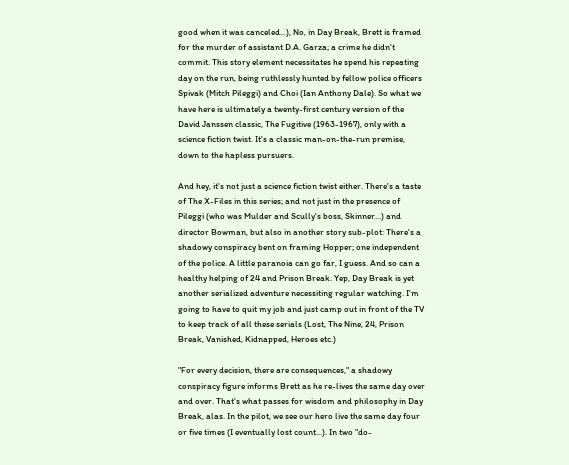good when it was canceled...), No, in Day Break, Brett is framed for the murder of assistant D.A. Garza; a crime he didn't commit. This story element necessitates he spend his repeating day on the run, being ruthlessly hunted by fellow police officers Spivak (Mitch Pileggi) and Choi (Ian Anthony Dale). So what we have here is ultimately a twenty-first century version of the David Janssen classic, The Fugitive (1963-1967), only with a science fiction twist. It's a classic man-on-the-run premise, down to the hapless pursuers.

And hey, it's not just a science fiction twist either. There's a taste of The X-Files in this series; and not just in the presence of Pileggi (who was Mulder and Scully's boss, Skinner...) and director Bowman, but also in another story sub-plot: There's a shadowy conspiracy bent on framing Hopper; one independent of the police. A little paranoia can go far, I guess. And so can a healthy helping of 24 and Prison Break. Yep, Day Break is yet another serialized adventure necessiting regular watching. I'm going to have to quit my job and just camp out in front of the TV to keep track of all these serials (Lost, The Nine, 24, Prison Break, Vanished, Kidnapped, Heroes etc.)

"For every decision, there are consequences," a shadowy conspiracy figure informs Brett as he re-lives the same day over and over. That's what passes for wisdom and philosophy in Day Break, alas. In the pilot, we see our hero live the same day four or five times (I eventually lost count...). In two "do-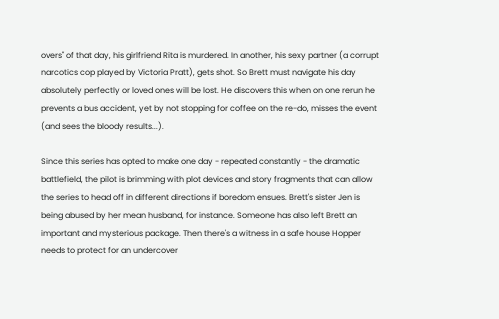overs" of that day, his girlfriend Rita is murdered. In another, his sexy partner (a corrupt narcotics cop played by Victoria Pratt), gets shot. So Brett must navigate his day absolutely perfectly or loved ones will be lost. He discovers this when on one rerun he prevents a bus accident, yet by not stopping for coffee on the re-do, misses the event (and sees the bloody results...).

Since this series has opted to make one day - repeated constantly - the dramatic battlefield, the pilot is brimming with plot devices and story fragments that can allow the series to head off in different directions if boredom ensues. Brett's sister Jen is being abused by her mean husband, for instance. Someone has also left Brett an important and mysterious package. Then there's a witness in a safe house Hopper needs to protect for an undercover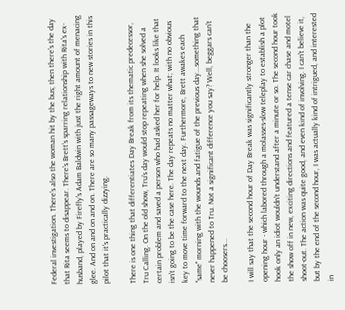Federal investigation. There's also the woman hit by the bus; then there's the day that Rita seems to disappear. There's Brett's sparring relationship with Rita's ex-husband, played by Firefly's Adam Baldwin with just the right amount of menacing glee. And on and on and on. There are so many passageways to new stories in this pilot that it's practically dizzying.

There is one thing that differentiates Day Break from its thematic predecessor, Tru Calling. On the old show, Tru's day would stop repeating when she solved a certain problem and saved a person who had asked her for help. It looks like that isn't going to be the case here. The day repeats no matter what; with no obvious key to move time forward to the next day. Furthermore, Brett awakes each "same" morning with the wounds and fatigue of the previous day...something that never happened to Tru. Not a significant difference you say? Well, beggars can't be choosers...

I will say that the second hour of Day Break was significantly stronger than the opening hour - which labored through a molasses-slow teleplay to establish a plot hook only an idiot wouldn't understand after a minute or so. The second hour took the show off in new, exciting directions and featured a tense car chase and motel shoot-out. The action was quite good, and even kind of involving. I can't believe it, but by the end of the second hour, I was actually kind of intrigued, and interested in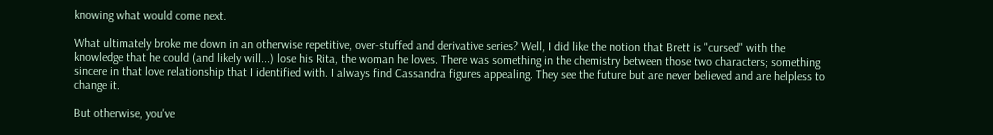knowing what would come next.

What ultimately broke me down in an otherwise repetitive, over-stuffed and derivative series? Well, I did like the notion that Brett is "cursed" with the knowledge that he could (and likely will...) lose his Rita, the woman he loves. There was something in the chemistry between those two characters; something sincere in that love relationship that I identified with. I always find Cassandra figures appealing. They see the future but are never believed and are helpless to change it.

But otherwise, you've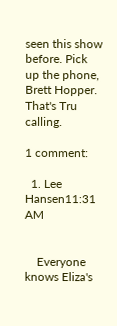seen this show before. Pick up the phone, Brett Hopper. That's Tru calling.

1 comment:

  1. Lee Hansen11:31 AM


    Everyone knows Eliza's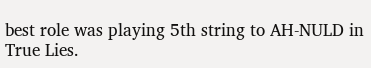best role was playing 5th string to AH-NULD in True Lies.